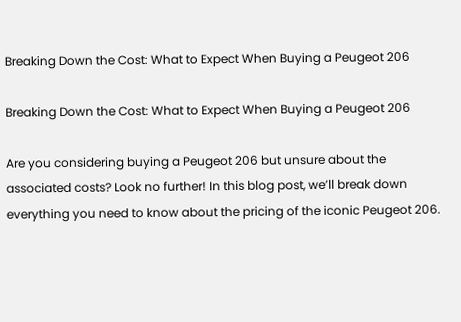Breaking Down the Cost: What to Expect When Buying a Peugeot 206

Breaking Down the Cost: What to Expect When Buying a Peugeot 206

Are you considering buying a Peugeot 206 but unsure about the associated costs? Look no further! In this blog post, we’ll break down everything you need to know about the pricing of the iconic Peugeot 206.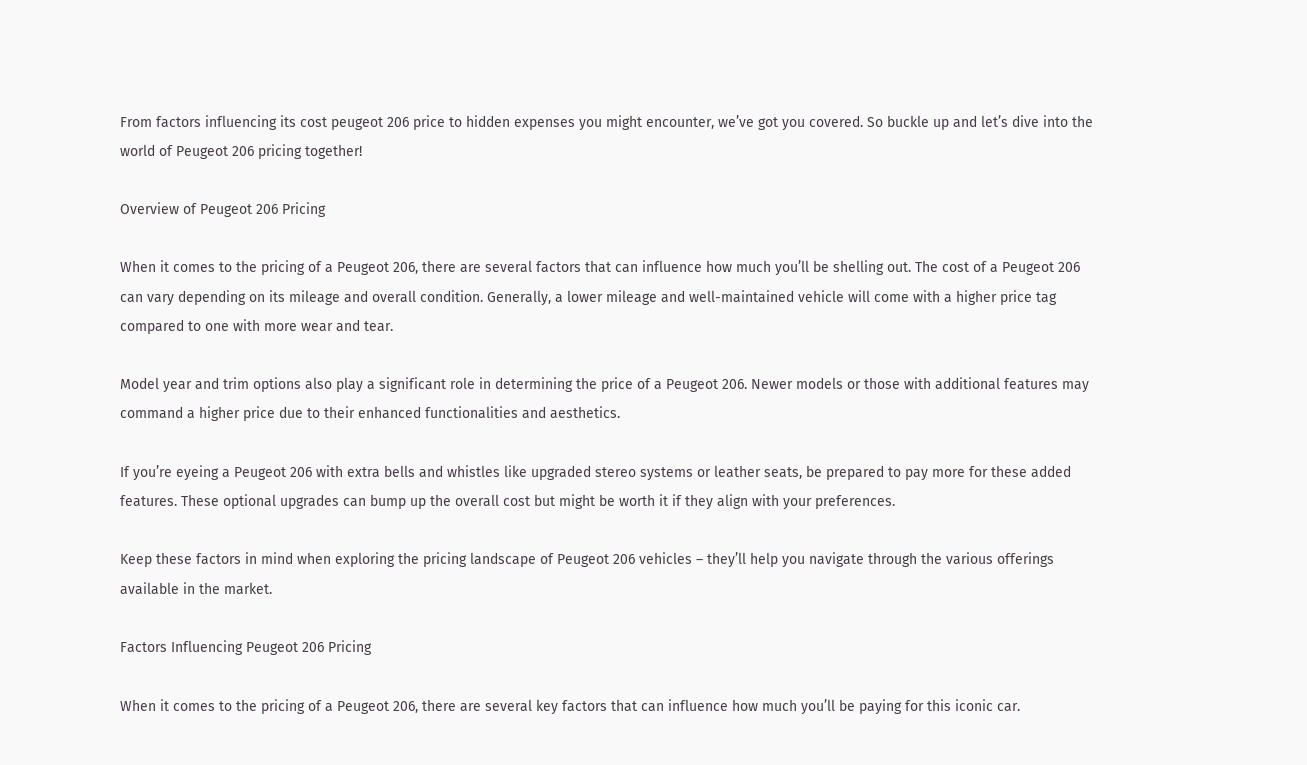From factors influencing its cost peugeot 206 price to hidden expenses you might encounter, we’ve got you covered. So buckle up and let’s dive into the world of Peugeot 206 pricing together!

Overview of Peugeot 206 Pricing

When it comes to the pricing of a Peugeot 206, there are several factors that can influence how much you’ll be shelling out. The cost of a Peugeot 206 can vary depending on its mileage and overall condition. Generally, a lower mileage and well-maintained vehicle will come with a higher price tag compared to one with more wear and tear.

Model year and trim options also play a significant role in determining the price of a Peugeot 206. Newer models or those with additional features may command a higher price due to their enhanced functionalities and aesthetics.

If you’re eyeing a Peugeot 206 with extra bells and whistles like upgraded stereo systems or leather seats, be prepared to pay more for these added features. These optional upgrades can bump up the overall cost but might be worth it if they align with your preferences.

Keep these factors in mind when exploring the pricing landscape of Peugeot 206 vehicles – they’ll help you navigate through the various offerings available in the market.

Factors Influencing Peugeot 206 Pricing

When it comes to the pricing of a Peugeot 206, there are several key factors that can influence how much you’ll be paying for this iconic car.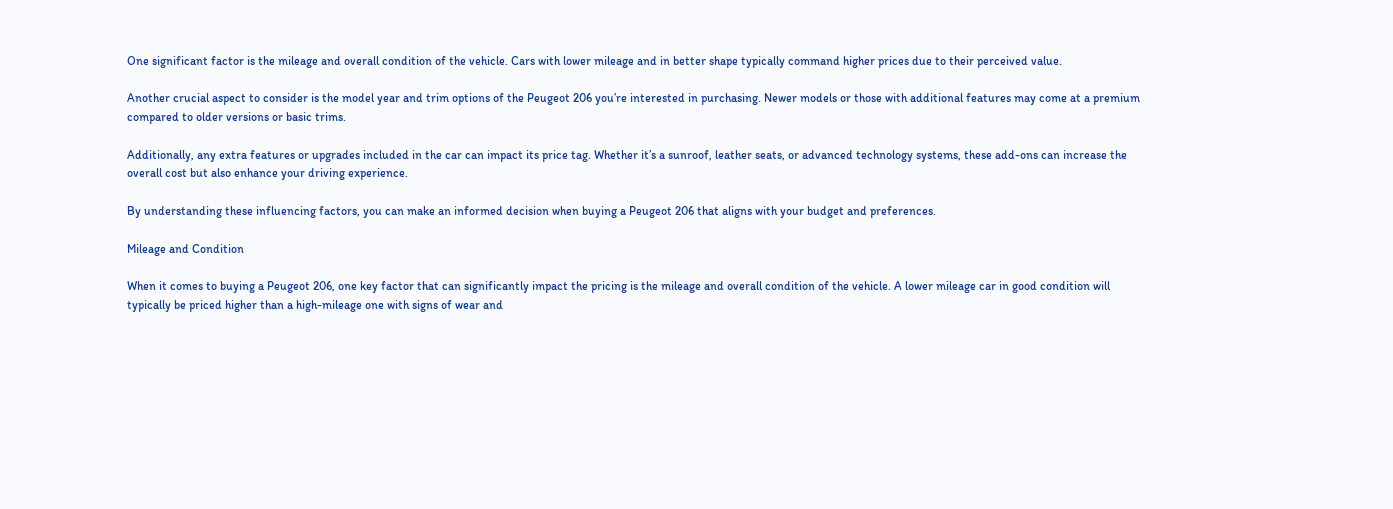One significant factor is the mileage and overall condition of the vehicle. Cars with lower mileage and in better shape typically command higher prices due to their perceived value.

Another crucial aspect to consider is the model year and trim options of the Peugeot 206 you’re interested in purchasing. Newer models or those with additional features may come at a premium compared to older versions or basic trims.

Additionally, any extra features or upgrades included in the car can impact its price tag. Whether it’s a sunroof, leather seats, or advanced technology systems, these add-ons can increase the overall cost but also enhance your driving experience.

By understanding these influencing factors, you can make an informed decision when buying a Peugeot 206 that aligns with your budget and preferences.

Mileage and Condition

When it comes to buying a Peugeot 206, one key factor that can significantly impact the pricing is the mileage and overall condition of the vehicle. A lower mileage car in good condition will typically be priced higher than a high-mileage one with signs of wear and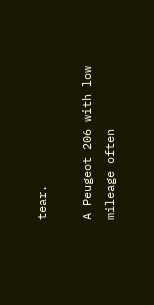tear.

A Peugeot 206 with low mileage often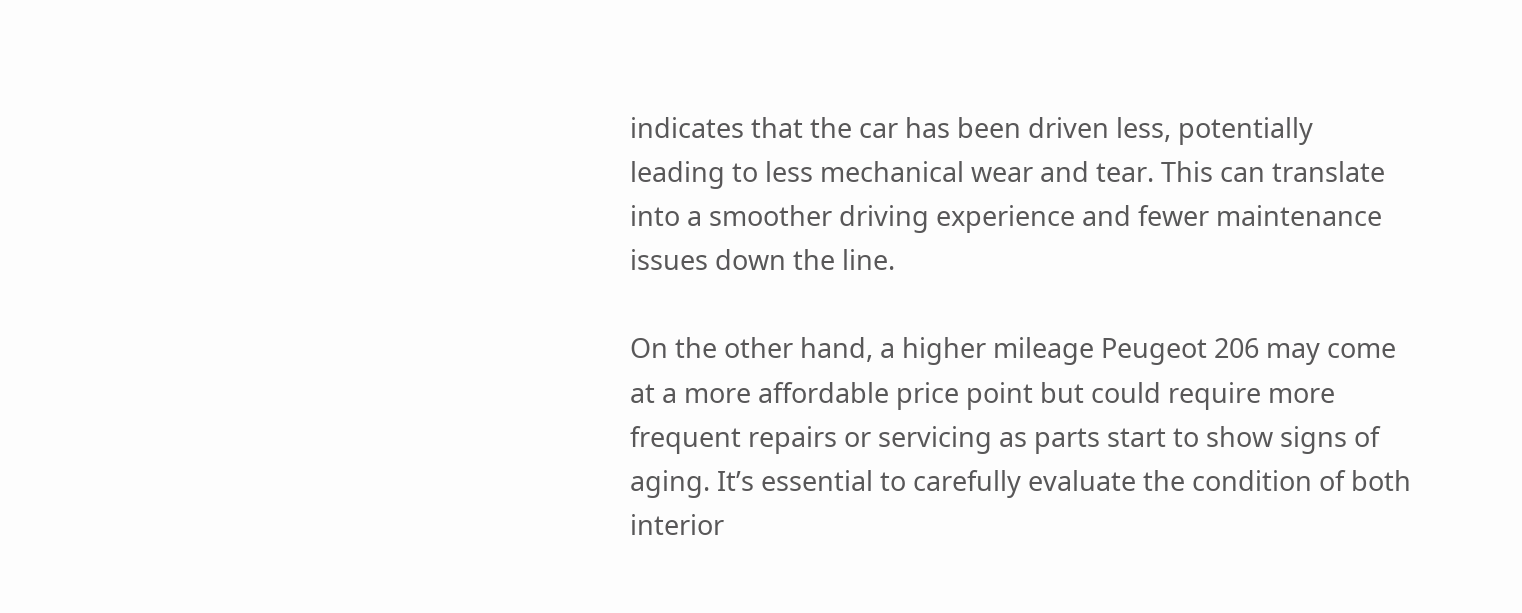indicates that the car has been driven less, potentially leading to less mechanical wear and tear. This can translate into a smoother driving experience and fewer maintenance issues down the line.

On the other hand, a higher mileage Peugeot 206 may come at a more affordable price point but could require more frequent repairs or servicing as parts start to show signs of aging. It’s essential to carefully evaluate the condition of both interior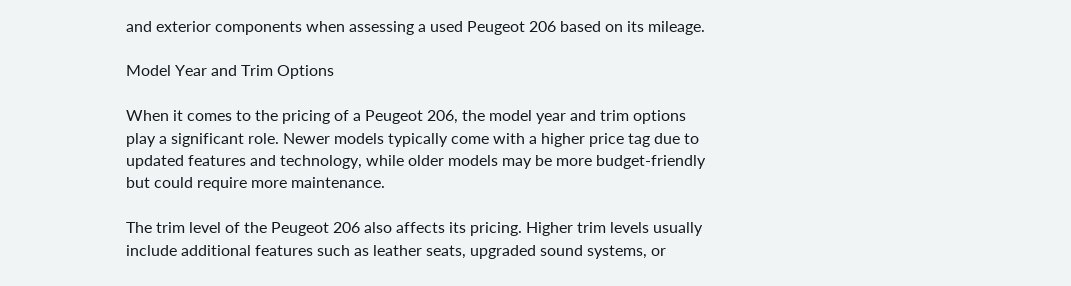and exterior components when assessing a used Peugeot 206 based on its mileage.

Model Year and Trim Options

When it comes to the pricing of a Peugeot 206, the model year and trim options play a significant role. Newer models typically come with a higher price tag due to updated features and technology, while older models may be more budget-friendly but could require more maintenance.

The trim level of the Peugeot 206 also affects its pricing. Higher trim levels usually include additional features such as leather seats, upgraded sound systems, or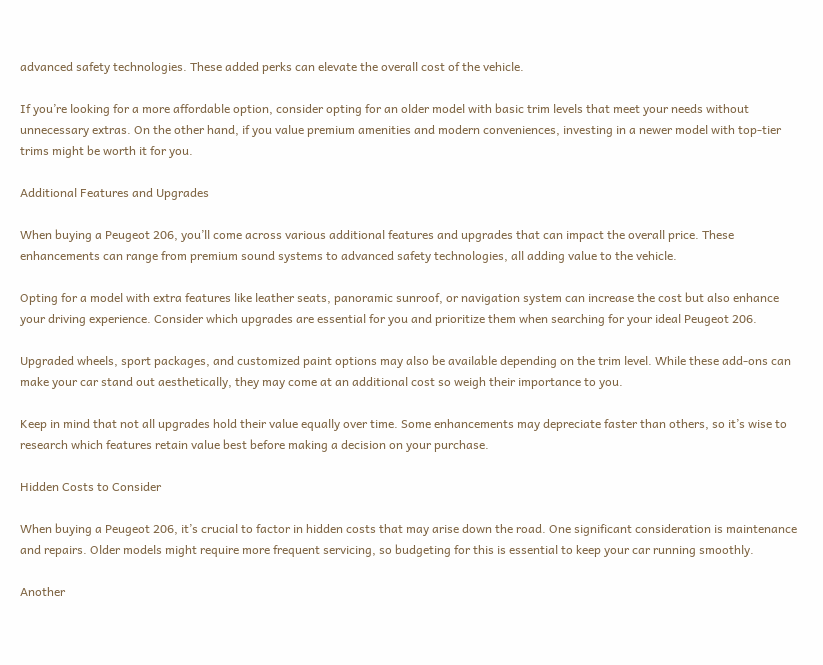advanced safety technologies. These added perks can elevate the overall cost of the vehicle.

If you’re looking for a more affordable option, consider opting for an older model with basic trim levels that meet your needs without unnecessary extras. On the other hand, if you value premium amenities and modern conveniences, investing in a newer model with top-tier trims might be worth it for you.

Additional Features and Upgrades

When buying a Peugeot 206, you’ll come across various additional features and upgrades that can impact the overall price. These enhancements can range from premium sound systems to advanced safety technologies, all adding value to the vehicle.

Opting for a model with extra features like leather seats, panoramic sunroof, or navigation system can increase the cost but also enhance your driving experience. Consider which upgrades are essential for you and prioritize them when searching for your ideal Peugeot 206.

Upgraded wheels, sport packages, and customized paint options may also be available depending on the trim level. While these add-ons can make your car stand out aesthetically, they may come at an additional cost so weigh their importance to you.

Keep in mind that not all upgrades hold their value equally over time. Some enhancements may depreciate faster than others, so it’s wise to research which features retain value best before making a decision on your purchase.

Hidden Costs to Consider

When buying a Peugeot 206, it’s crucial to factor in hidden costs that may arise down the road. One significant consideration is maintenance and repairs. Older models might require more frequent servicing, so budgeting for this is essential to keep your car running smoothly.

Another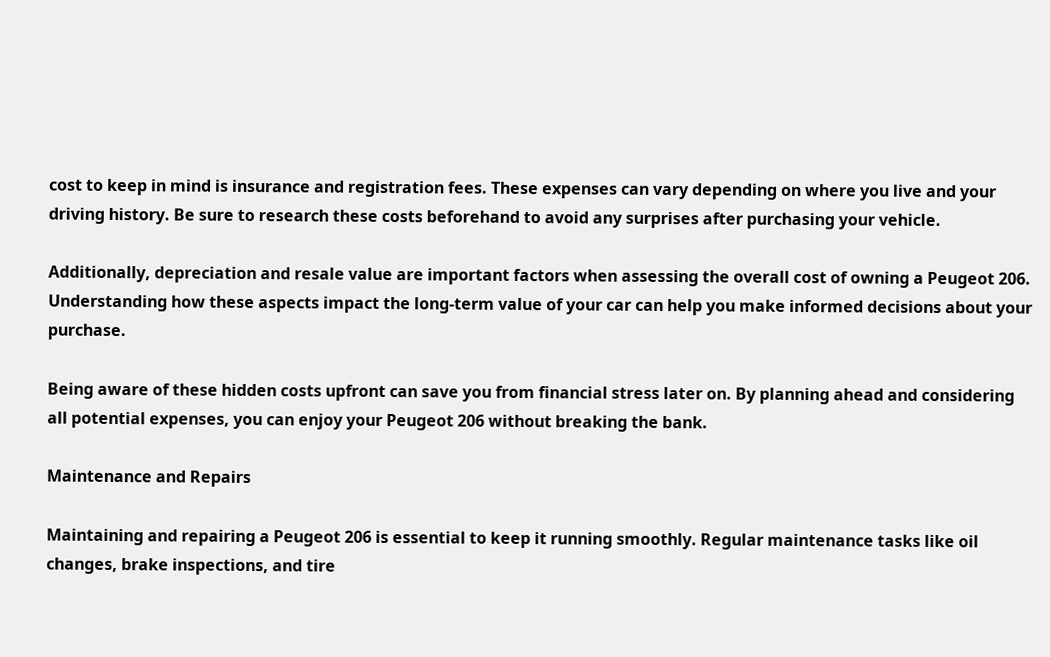cost to keep in mind is insurance and registration fees. These expenses can vary depending on where you live and your driving history. Be sure to research these costs beforehand to avoid any surprises after purchasing your vehicle.

Additionally, depreciation and resale value are important factors when assessing the overall cost of owning a Peugeot 206. Understanding how these aspects impact the long-term value of your car can help you make informed decisions about your purchase.

Being aware of these hidden costs upfront can save you from financial stress later on. By planning ahead and considering all potential expenses, you can enjoy your Peugeot 206 without breaking the bank.

Maintenance and Repairs

Maintaining and repairing a Peugeot 206 is essential to keep it running smoothly. Regular maintenance tasks like oil changes, brake inspections, and tire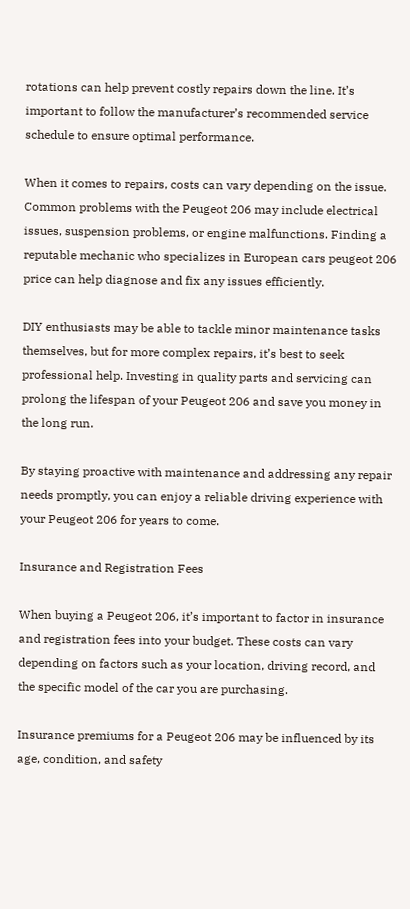rotations can help prevent costly repairs down the line. It’s important to follow the manufacturer’s recommended service schedule to ensure optimal performance.

When it comes to repairs, costs can vary depending on the issue. Common problems with the Peugeot 206 may include electrical issues, suspension problems, or engine malfunctions. Finding a reputable mechanic who specializes in European cars peugeot 206 price can help diagnose and fix any issues efficiently.

DIY enthusiasts may be able to tackle minor maintenance tasks themselves, but for more complex repairs, it’s best to seek professional help. Investing in quality parts and servicing can prolong the lifespan of your Peugeot 206 and save you money in the long run.

By staying proactive with maintenance and addressing any repair needs promptly, you can enjoy a reliable driving experience with your Peugeot 206 for years to come.

Insurance and Registration Fees

When buying a Peugeot 206, it’s important to factor in insurance and registration fees into your budget. These costs can vary depending on factors such as your location, driving record, and the specific model of the car you are purchasing.

Insurance premiums for a Peugeot 206 may be influenced by its age, condition, and safety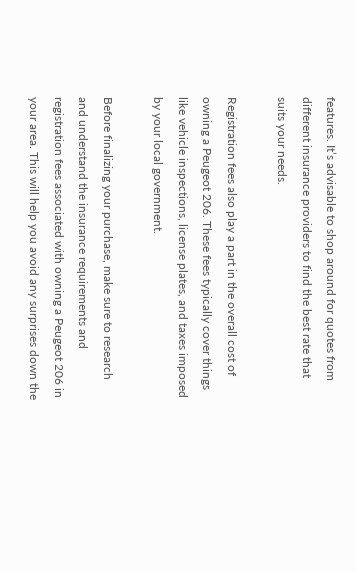features. It’s advisable to shop around for quotes from different insurance providers to find the best rate that suits your needs.

Registration fees also play a part in the overall cost of owning a Peugeot 206. These fees typically cover things like vehicle inspections, license plates, and taxes imposed by your local government.

Before finalizing your purchase, make sure to research and understand the insurance requirements and registration fees associated with owning a Peugeot 206 in your area. This will help you avoid any surprises down the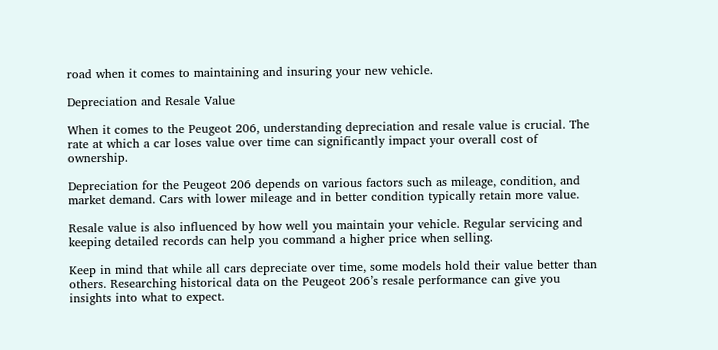road when it comes to maintaining and insuring your new vehicle.

Depreciation and Resale Value

When it comes to the Peugeot 206, understanding depreciation and resale value is crucial. The rate at which a car loses value over time can significantly impact your overall cost of ownership.

Depreciation for the Peugeot 206 depends on various factors such as mileage, condition, and market demand. Cars with lower mileage and in better condition typically retain more value.

Resale value is also influenced by how well you maintain your vehicle. Regular servicing and keeping detailed records can help you command a higher price when selling.

Keep in mind that while all cars depreciate over time, some models hold their value better than others. Researching historical data on the Peugeot 206’s resale performance can give you insights into what to expect.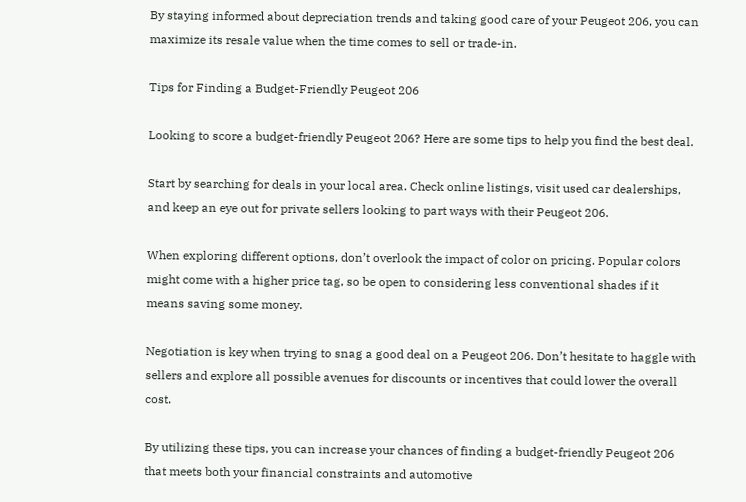By staying informed about depreciation trends and taking good care of your Peugeot 206, you can maximize its resale value when the time comes to sell or trade-in.

Tips for Finding a Budget-Friendly Peugeot 206

Looking to score a budget-friendly Peugeot 206? Here are some tips to help you find the best deal.

Start by searching for deals in your local area. Check online listings, visit used car dealerships, and keep an eye out for private sellers looking to part ways with their Peugeot 206.

When exploring different options, don’t overlook the impact of color on pricing. Popular colors might come with a higher price tag, so be open to considering less conventional shades if it means saving some money.

Negotiation is key when trying to snag a good deal on a Peugeot 206. Don’t hesitate to haggle with sellers and explore all possible avenues for discounts or incentives that could lower the overall cost.

By utilizing these tips, you can increase your chances of finding a budget-friendly Peugeot 206 that meets both your financial constraints and automotive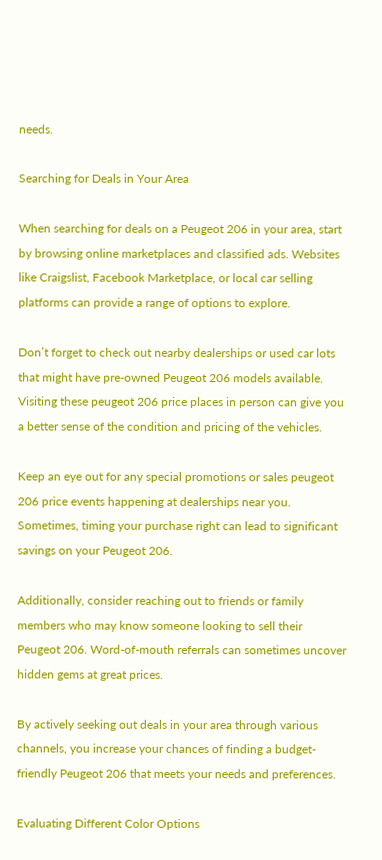needs.

Searching for Deals in Your Area

When searching for deals on a Peugeot 206 in your area, start by browsing online marketplaces and classified ads. Websites like Craigslist, Facebook Marketplace, or local car selling platforms can provide a range of options to explore.

Don’t forget to check out nearby dealerships or used car lots that might have pre-owned Peugeot 206 models available. Visiting these peugeot 206 price places in person can give you a better sense of the condition and pricing of the vehicles.

Keep an eye out for any special promotions or sales peugeot 206 price events happening at dealerships near you. Sometimes, timing your purchase right can lead to significant savings on your Peugeot 206.

Additionally, consider reaching out to friends or family members who may know someone looking to sell their Peugeot 206. Word-of-mouth referrals can sometimes uncover hidden gems at great prices.

By actively seeking out deals in your area through various channels, you increase your chances of finding a budget-friendly Peugeot 206 that meets your needs and preferences.

Evaluating Different Color Options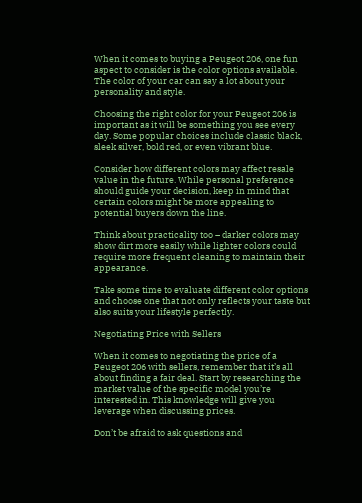When it comes to buying a Peugeot 206, one fun aspect to consider is the color options available. The color of your car can say a lot about your personality and style.

Choosing the right color for your Peugeot 206 is important as it will be something you see every day. Some popular choices include classic black, sleek silver, bold red, or even vibrant blue.

Consider how different colors may affect resale value in the future. While personal preference should guide your decision, keep in mind that certain colors might be more appealing to potential buyers down the line.

Think about practicality too – darker colors may show dirt more easily while lighter colors could require more frequent cleaning to maintain their appearance.

Take some time to evaluate different color options and choose one that not only reflects your taste but also suits your lifestyle perfectly.

Negotiating Price with Sellers

When it comes to negotiating the price of a Peugeot 206 with sellers, remember that it’s all about finding a fair deal. Start by researching the market value of the specific model you’re interested in. This knowledge will give you leverage when discussing prices.

Don’t be afraid to ask questions and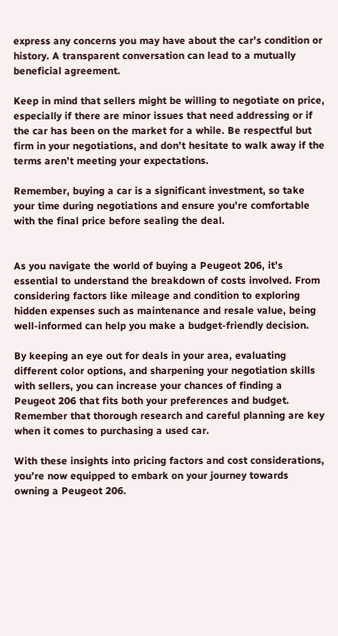express any concerns you may have about the car’s condition or history. A transparent conversation can lead to a mutually beneficial agreement.

Keep in mind that sellers might be willing to negotiate on price, especially if there are minor issues that need addressing or if the car has been on the market for a while. Be respectful but firm in your negotiations, and don’t hesitate to walk away if the terms aren’t meeting your expectations.

Remember, buying a car is a significant investment, so take your time during negotiations and ensure you’re comfortable with the final price before sealing the deal.


As you navigate the world of buying a Peugeot 206, it’s essential to understand the breakdown of costs involved. From considering factors like mileage and condition to exploring hidden expenses such as maintenance and resale value, being well-informed can help you make a budget-friendly decision.

By keeping an eye out for deals in your area, evaluating different color options, and sharpening your negotiation skills with sellers, you can increase your chances of finding a Peugeot 206 that fits both your preferences and budget. Remember that thorough research and careful planning are key when it comes to purchasing a used car.

With these insights into pricing factors and cost considerations, you’re now equipped to embark on your journey towards owning a Peugeot 206.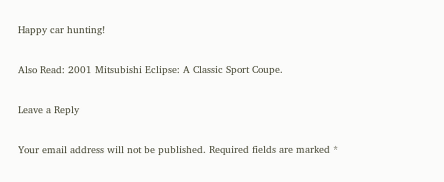Happy car hunting!

Also Read: 2001 Mitsubishi Eclipse: A Classic Sport Coupe.

Leave a Reply

Your email address will not be published. Required fields are marked *